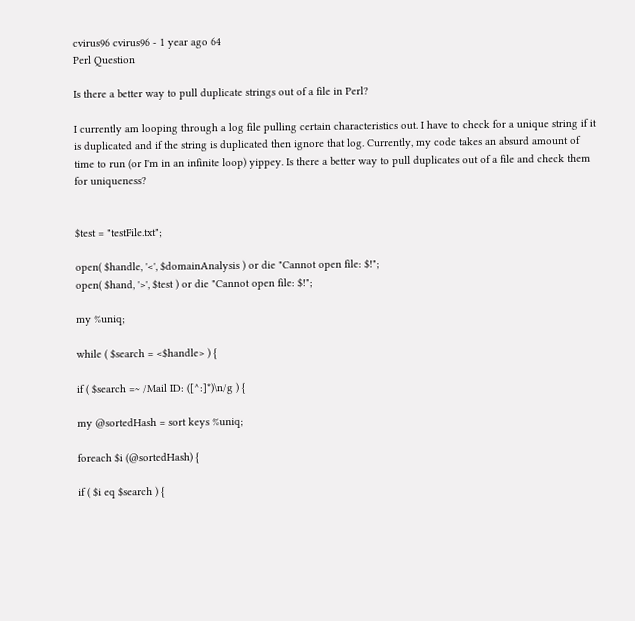cvirus96 cvirus96 - 1 year ago 64
Perl Question

Is there a better way to pull duplicate strings out of a file in Perl?

I currently am looping through a log file pulling certain characteristics out. I have to check for a unique string if it is duplicated and if the string is duplicated then ignore that log. Currently, my code takes an absurd amount of time to run (or I'm in an infinite loop) yippey. Is there a better way to pull duplicates out of a file and check them for uniqueness?


$test = "testFile.txt";

open( $handle, '<', $domainAnalysis ) or die "Cannot open file: $!";
open( $hand, '>', $test ) or die "Cannot open file: $!";

my %uniq;

while ( $search = <$handle> ) {

if ( $search =~ /Mail ID: ([^:]*)\n/g ) {

my @sortedHash = sort keys %uniq;

foreach $i (@sortedHash) {

if ( $i eq $search ) {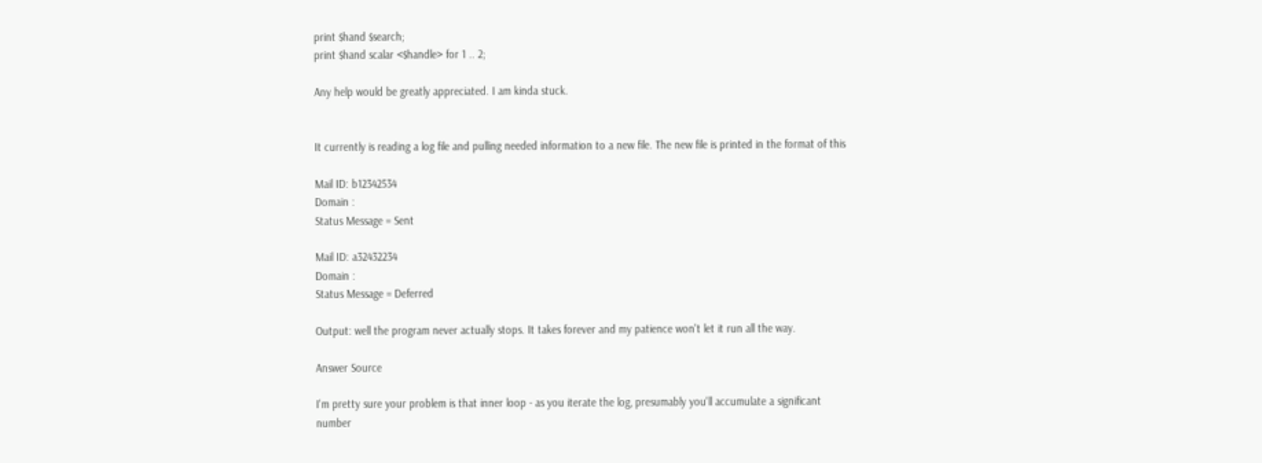print $hand $search;
print $hand scalar <$handle> for 1 .. 2;

Any help would be greatly appreciated. I am kinda stuck.


It currently is reading a log file and pulling needed information to a new file. The new file is printed in the format of this

Mail ID: b12342534
Domain :
Status Message = Sent

Mail ID: a32432234
Domain :
Status Message = Deferred

Output: well the program never actually stops. It takes forever and my patience won't let it run all the way.

Answer Source

I'm pretty sure your problem is that inner loop - as you iterate the log, presumably you'll accumulate a significant number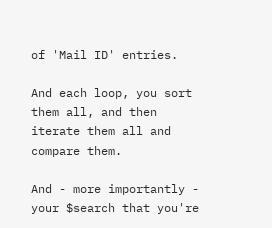of 'Mail ID' entries.

And each loop, you sort them all, and then iterate them all and compare them.

And - more importantly - your $search that you're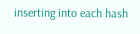inserting into each hash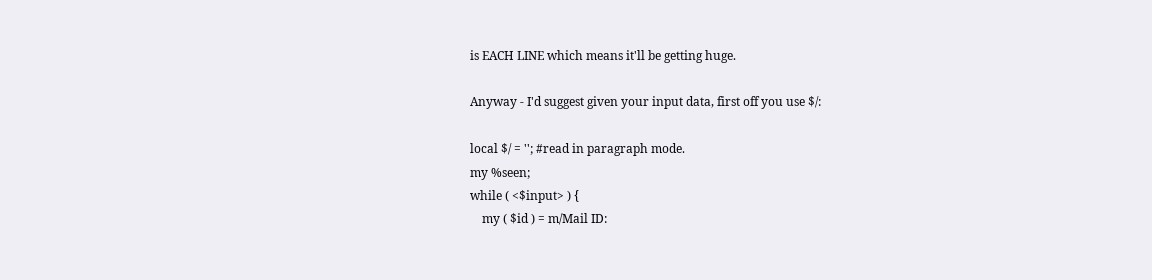is EACH LINE which means it'll be getting huge.

Anyway - I'd suggest given your input data, first off you use $/:

local $/ = ''; #read in paragraph mode.
my %seen;
while ( <$input> ) {
    my ( $id ) = m/Mail ID: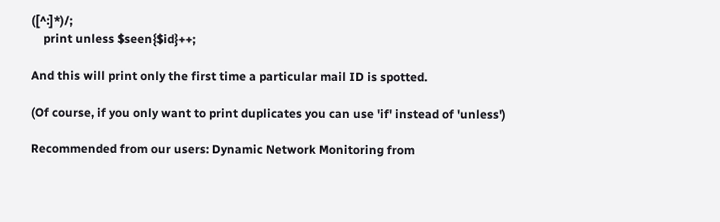([^:]*)/;
    print unless $seen{$id}++;

And this will print only the first time a particular mail ID is spotted.

(Of course, if you only want to print duplicates you can use 'if' instead of 'unless')

Recommended from our users: Dynamic Network Monitoring from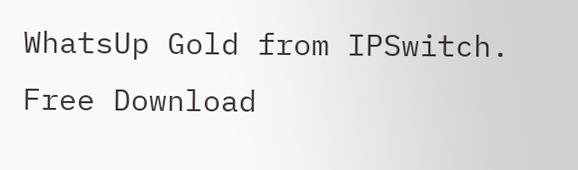WhatsUp Gold from IPSwitch. Free Download